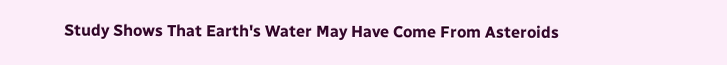Study Shows That Earth's Water May Have Come From Asteroids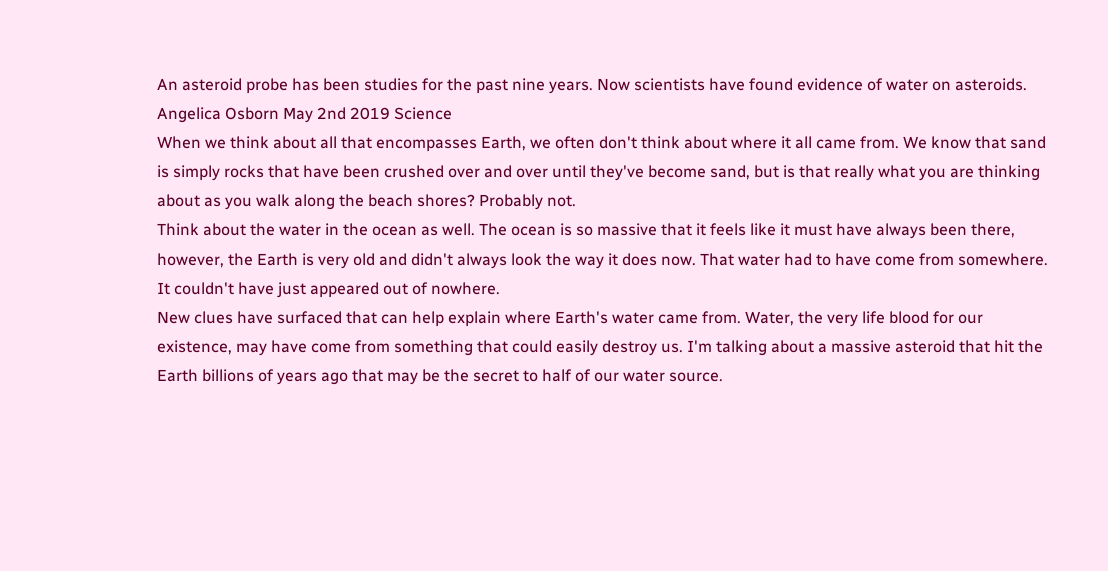An asteroid probe has been studies for the past nine years. Now scientists have found evidence of water on asteroids.
Angelica Osborn May 2nd 2019 Science
When we think about all that encompasses Earth, we often don't think about where it all came from. We know that sand is simply rocks that have been crushed over and over until they've become sand, but is that really what you are thinking about as you walk along the beach shores? Probably not.
Think about the water in the ocean as well. The ocean is so massive that it feels like it must have always been there, however, the Earth is very old and didn't always look the way it does now. That water had to have come from somewhere. It couldn't have just appeared out of nowhere.
New clues have surfaced that can help explain where Earth's water came from. Water, the very life blood for our existence, may have come from something that could easily destroy us. I'm talking about a massive asteroid that hit the Earth billions of years ago that may be the secret to half of our water source.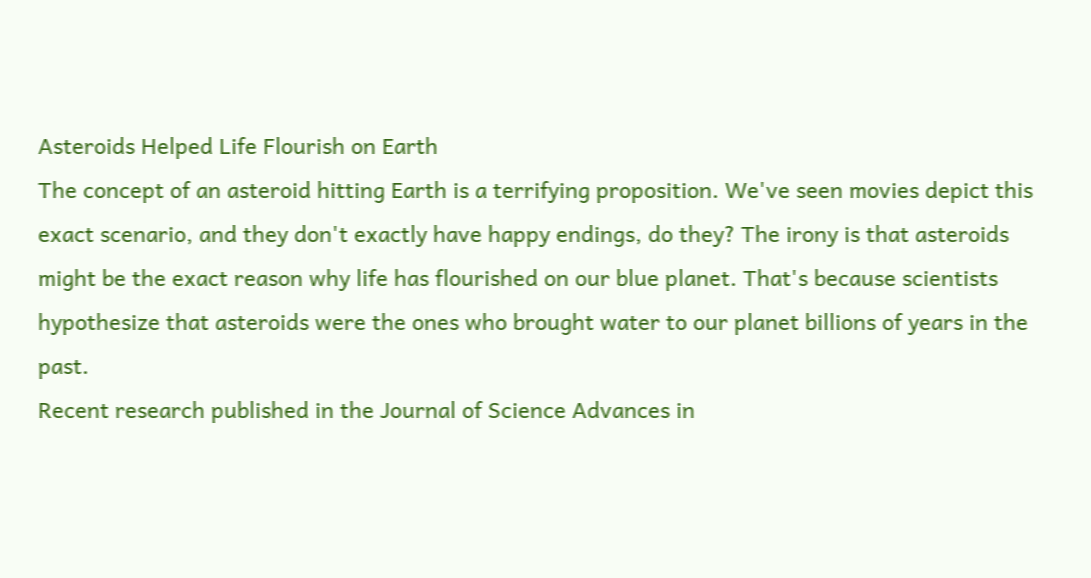Asteroids Helped Life Flourish on Earth
The concept of an asteroid hitting Earth is a terrifying proposition. We've seen movies depict this exact scenario, and they don't exactly have happy endings, do they? The irony is that asteroids might be the exact reason why life has flourished on our blue planet. That's because scientists hypothesize that asteroids were the ones who brought water to our planet billions of years in the past.
Recent research published in the Journal of Science Advances in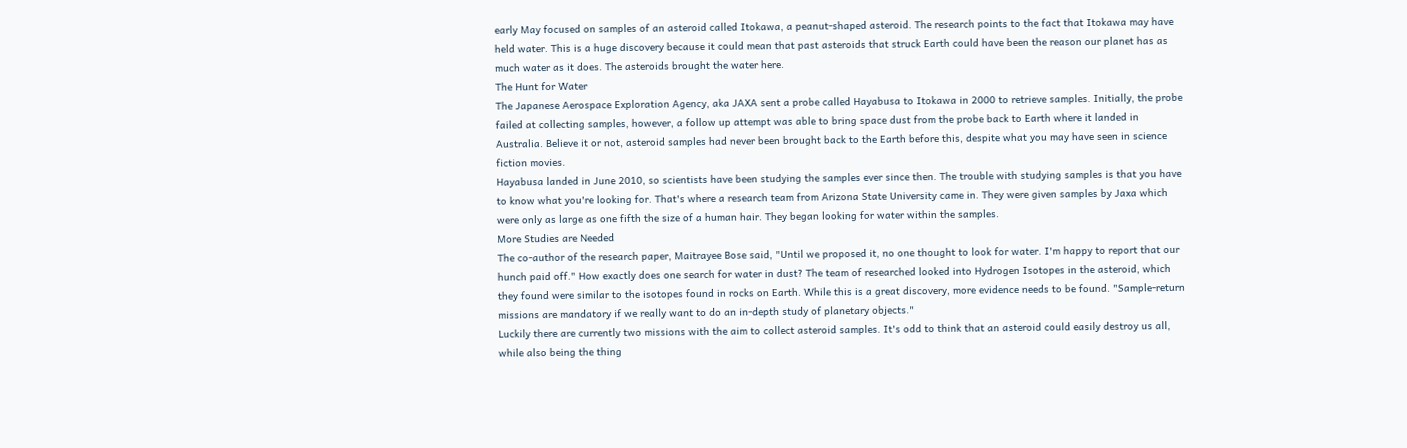early May focused on samples of an asteroid called Itokawa, a peanut-shaped asteroid. The research points to the fact that Itokawa may have held water. This is a huge discovery because it could mean that past asteroids that struck Earth could have been the reason our planet has as much water as it does. The asteroids brought the water here.
The Hunt for Water
The Japanese Aerospace Exploration Agency, aka JAXA sent a probe called Hayabusa to Itokawa in 2000 to retrieve samples. Initially, the probe failed at collecting samples, however, a follow up attempt was able to bring space dust from the probe back to Earth where it landed in Australia. Believe it or not, asteroid samples had never been brought back to the Earth before this, despite what you may have seen in science fiction movies.
Hayabusa landed in June 2010, so scientists have been studying the samples ever since then. The trouble with studying samples is that you have to know what you're looking for. That's where a research team from Arizona State University came in. They were given samples by Jaxa which were only as large as one fifth the size of a human hair. They began looking for water within the samples.
More Studies are Needed
The co-author of the research paper, Maitrayee Bose said, "Until we proposed it, no one thought to look for water. I'm happy to report that our hunch paid off." How exactly does one search for water in dust? The team of researched looked into Hydrogen Isotopes in the asteroid, which they found were similar to the isotopes found in rocks on Earth. While this is a great discovery, more evidence needs to be found. "Sample-return missions are mandatory if we really want to do an in-depth study of planetary objects."
Luckily there are currently two missions with the aim to collect asteroid samples. It's odd to think that an asteroid could easily destroy us all, while also being the thing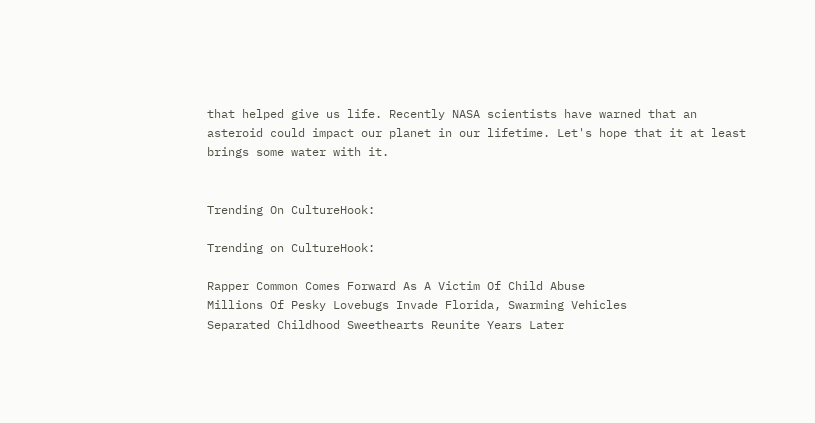that helped give us life. Recently NASA scientists have warned that an asteroid could impact our planet in our lifetime. Let's hope that it at least brings some water with it.


Trending On CultureHook:

Trending on CultureHook:

Rapper Common Comes Forward As A Victim Of Child Abuse
Millions Of Pesky Lovebugs Invade Florida, Swarming Vehicles
Separated Childhood Sweethearts Reunite Years Later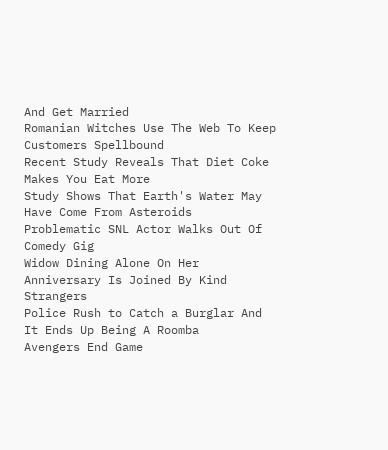And Get Married
Romanian Witches Use The Web To Keep Customers Spellbound
Recent Study Reveals That Diet Coke Makes You Eat More
Study Shows That Earth's Water May Have Come From Asteroids
Problematic SNL Actor Walks Out Of Comedy Gig
Widow Dining Alone On Her Anniversary Is Joined By Kind Strangers
Police Rush to Catch a Burglar And It Ends Up Being A Roomba
Avengers End Game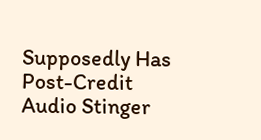Supposedly Has Post-Credit Audio Stinger